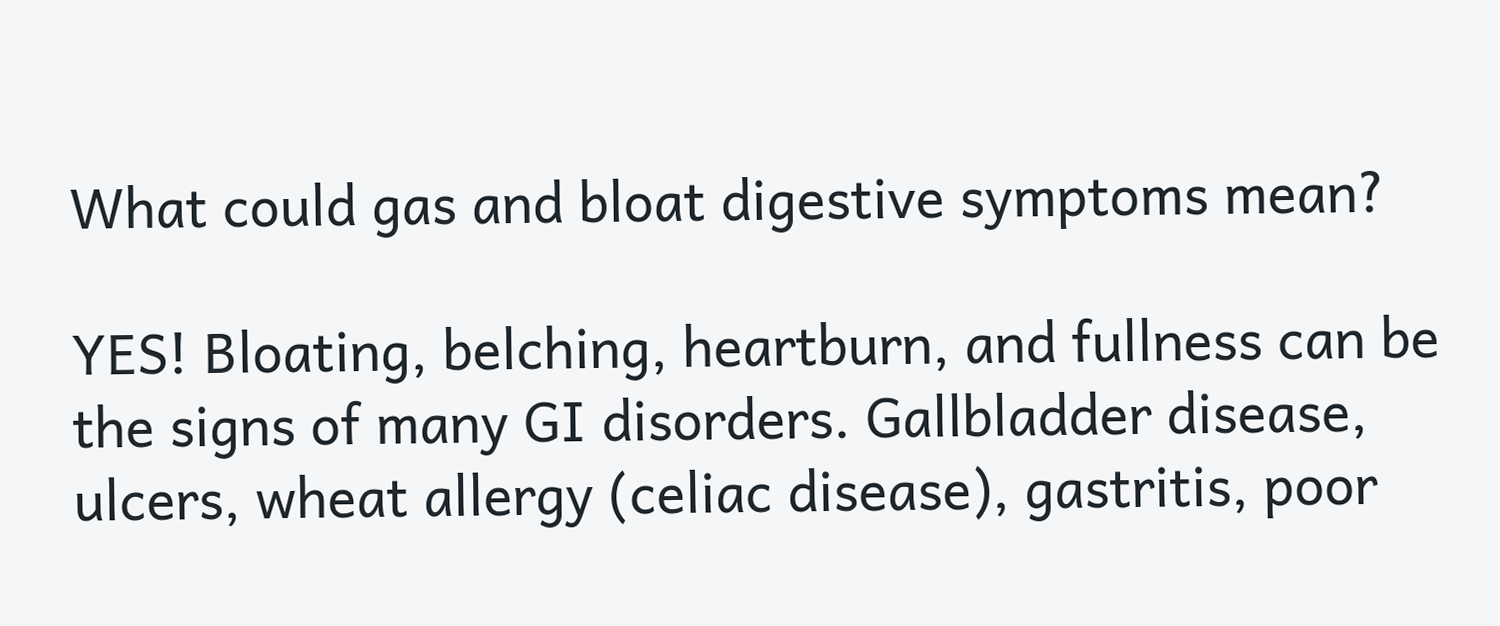What could gas and bloat digestive symptoms mean?

YES! Bloating, belching, heartburn, and fullness can be the signs of many GI disorders. Gallbladder disease, ulcers, wheat allergy (celiac disease), gastritis, poor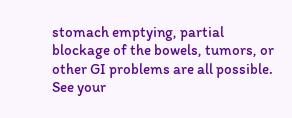stomach emptying, partial blockage of the bowels, tumors, or other GI problems are all possible. See your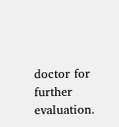doctor for further evaluation.